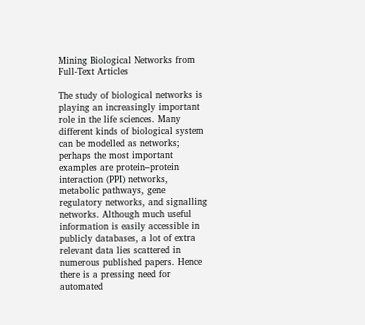Mining Biological Networks from Full-Text Articles

The study of biological networks is playing an increasingly important role in the life sciences. Many different kinds of biological system can be modelled as networks; perhaps the most important examples are protein–protein interaction (PPI) networks, metabolic pathways, gene regulatory networks, and signalling networks. Although much useful information is easily accessible in publicly databases, a lot of extra relevant data lies scattered in numerous published papers. Hence there is a pressing need for automated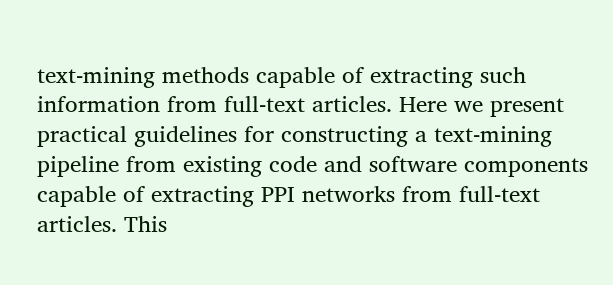text-mining methods capable of extracting such information from full-text articles. Here we present practical guidelines for constructing a text-mining pipeline from existing code and software components capable of extracting PPI networks from full-text articles. This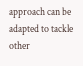approach can be adapted to tackle other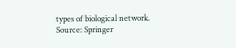types of biological network.
Source: Springer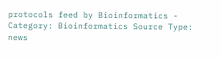protocols feed by Bioinformatics - Category: Bioinformatics Source Type: news